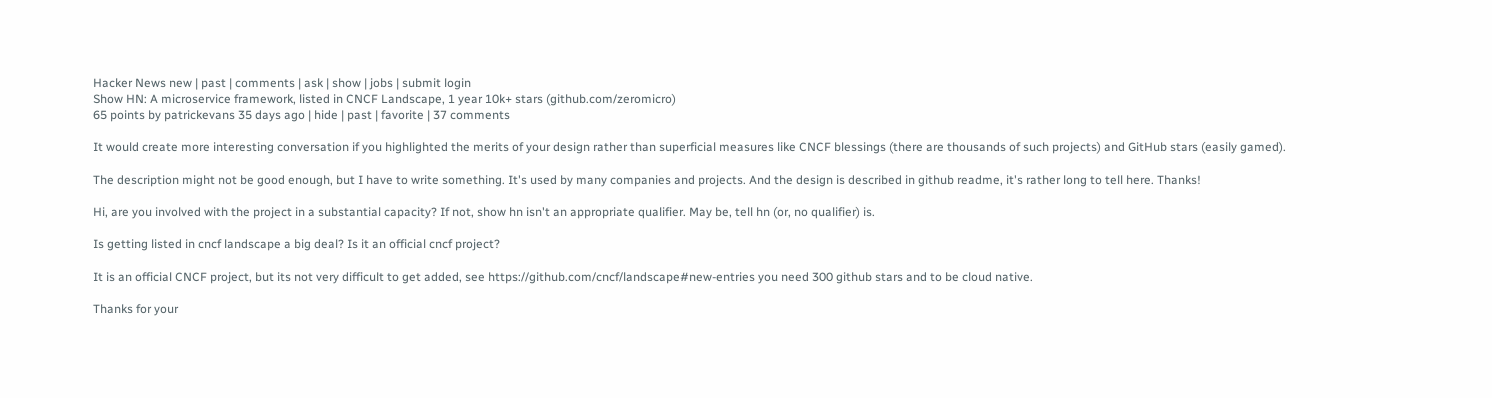Hacker News new | past | comments | ask | show | jobs | submit login
Show HN: A microservice framework, listed in CNCF Landscape, 1 year 10k+ stars (github.com/zeromicro)
65 points by patrickevans 35 days ago | hide | past | favorite | 37 comments

It would create more interesting conversation if you highlighted the merits of your design rather than superficial measures like CNCF blessings (there are thousands of such projects) and GitHub stars (easily gamed).

The description might not be good enough, but I have to write something. It's used by many companies and projects. And the design is described in github readme, it's rather long to tell here. Thanks!

Hi, are you involved with the project in a substantial capacity? If not, show hn isn't an appropriate qualifier. May be, tell hn (or, no qualifier) is.

Is getting listed in cncf landscape a big deal? Is it an official cncf project?

It is an official CNCF project, but its not very difficult to get added, see https://github.com/cncf/landscape#new-entries you need 300 github stars and to be cloud native.

Thanks for your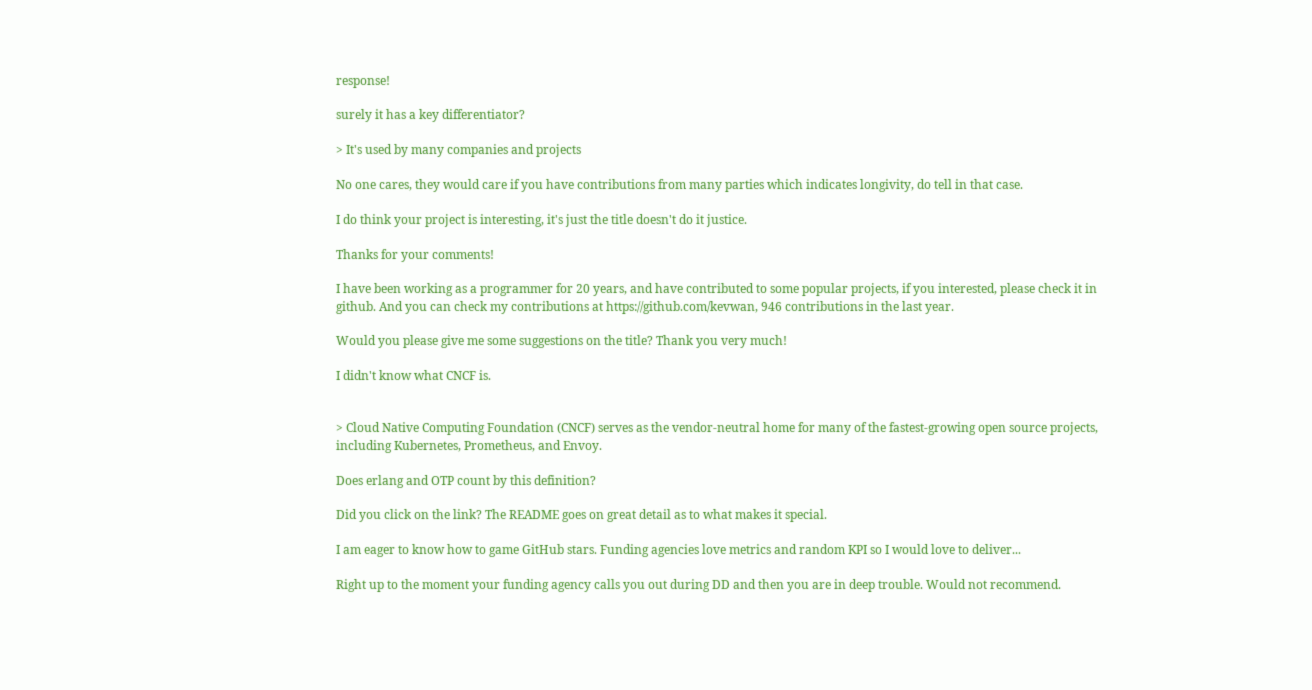response!

surely it has a key differentiator?

> It's used by many companies and projects

No one cares, they would care if you have contributions from many parties which indicates longivity, do tell in that case.

I do think your project is interesting, it's just the title doesn't do it justice.

Thanks for your comments!

I have been working as a programmer for 20 years, and have contributed to some popular projects, if you interested, please check it in github. And you can check my contributions at https://github.com/kevwan, 946 contributions in the last year.

Would you please give me some suggestions on the title? Thank you very much!

I didn't know what CNCF is.


> Cloud Native Computing Foundation (CNCF) serves as the vendor-neutral home for many of the fastest-growing open source projects, including Kubernetes, Prometheus, and Envoy.

Does erlang and OTP count by this definition?

Did you click on the link? The README goes on great detail as to what makes it special.

I am eager to know how to game GitHub stars. Funding agencies love metrics and random KPI so I would love to deliver...

Right up to the moment your funding agency calls you out during DD and then you are in deep trouble. Would not recommend.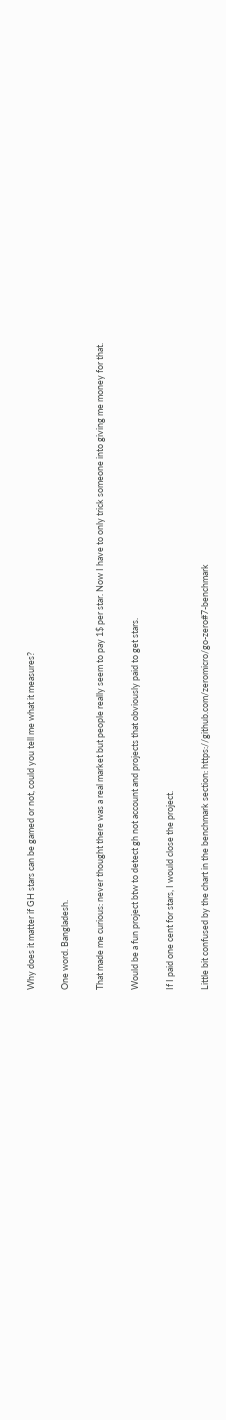Why does it matter if GH stars can be gamed or not, could you tell me what it measures?

One word. Bangladesh.

That made me curious: never thought there was a real market but people really seem to pay 1$ per star. Now I have to only trick someone into giving me money for that.

Would be a fun project btw to detect gh not account and projects that obviously paid to get stars.

If I paid one cent for stars, I would close the project.

Little bit confused by the chart in the benchmark section: https://github.com/zeromicro/go-zero#7-benchmark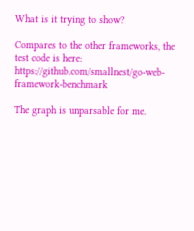What is it trying to show?

Compares to the other frameworks, the test code is here: https://github.com/smallnest/go-web-framework-benchmark

The graph is unparsable for me.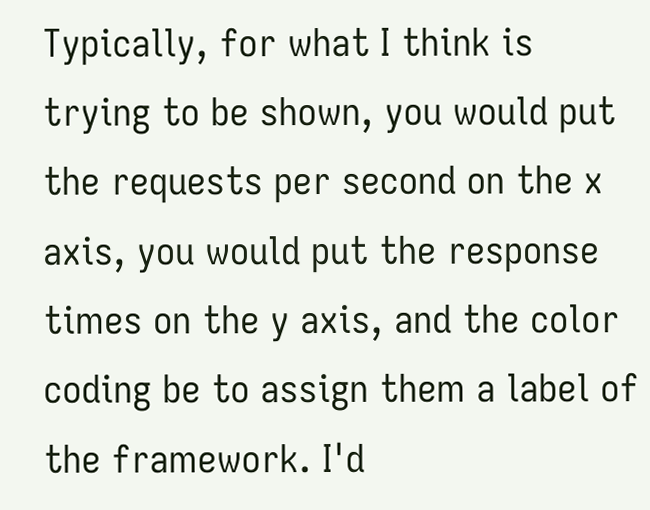Typically, for what I think is trying to be shown, you would put the requests per second on the x axis, you would put the response times on the y axis, and the color coding be to assign them a label of the framework. I'd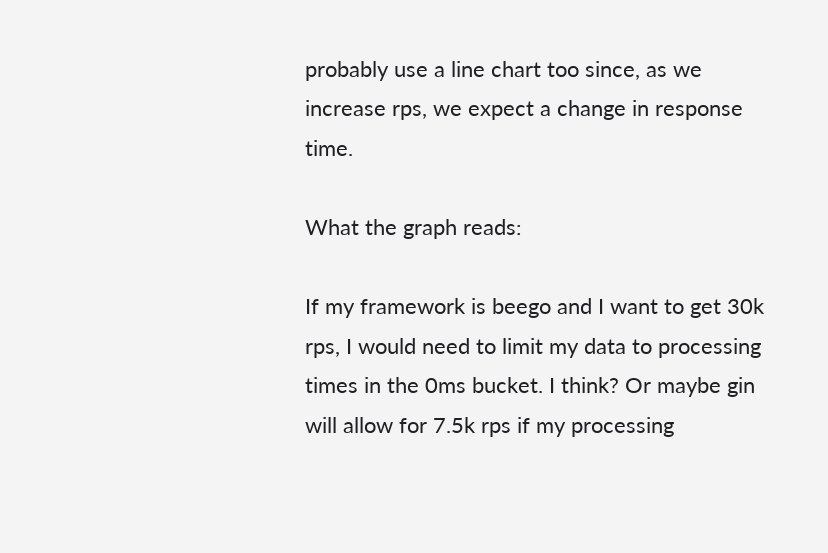probably use a line chart too since, as we increase rps, we expect a change in response time.

What the graph reads:

If my framework is beego and I want to get 30k rps, I would need to limit my data to processing times in the 0ms bucket. I think? Or maybe gin will allow for 7.5k rps if my processing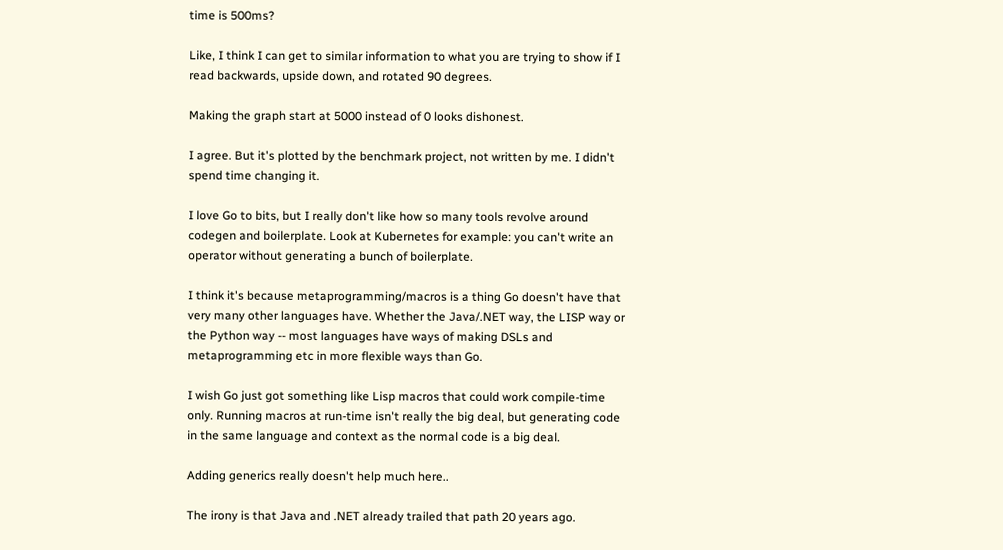time is 500ms?

Like, I think I can get to similar information to what you are trying to show if I read backwards, upside down, and rotated 90 degrees.

Making the graph start at 5000 instead of 0 looks dishonest.

I agree. But it's plotted by the benchmark project, not written by me. I didn't spend time changing it.

I love Go to bits, but I really don't like how so many tools revolve around codegen and boilerplate. Look at Kubernetes for example: you can't write an operator without generating a bunch of boilerplate.

I think it's because metaprogramming/macros is a thing Go doesn't have that very many other languages have. Whether the Java/.NET way, the LISP way or the Python way -- most languages have ways of making DSLs and metaprogramming etc in more flexible ways than Go.

I wish Go just got something like Lisp macros that could work compile-time only. Running macros at run-time isn't really the big deal, but generating code in the same language and context as the normal code is a big deal.

Adding generics really doesn't help much here..

The irony is that Java and .NET already trailed that path 20 years ago.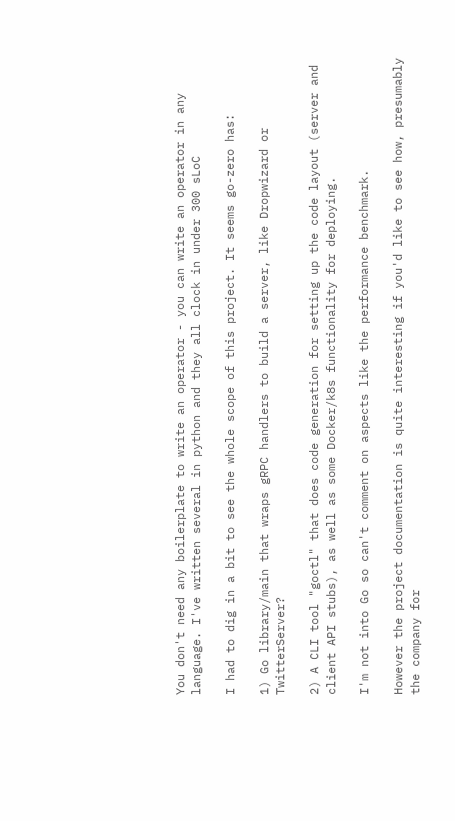You don't need any boilerplate to write an operator - you can write an operator in any language. I've written several in python and they all clock in under 300 sLoC

I had to dig in a bit to see the whole scope of this project. It seems go-zero has:

1) Go library/main that wraps gRPC handlers to build a server, like Dropwizard or TwitterServer?

2) A CLI tool "goctl" that does code generation for setting up the code layout (server and client API stubs), as well as some Docker/k8s functionality for deploying.

I'm not into Go so can't comment on aspects like the performance benchmark.

However the project documentation is quite interesting if you'd like to see how, presumably the company for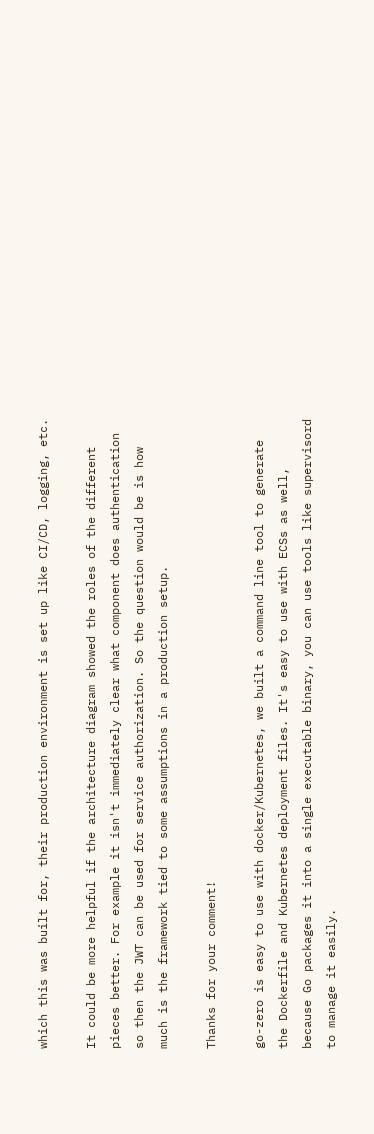which this was built for, their production environment is set up like CI/CD, logging, etc.

It could be more helpful if the architecture diagram showed the roles of the different pieces better. For example it isn't immediately clear what component does authentication so then the JWT can be used for service authorization. So the question would be is how much is the framework tied to some assumptions in a production setup.

Thanks for your comment!

go-zero is easy to use with docker/Kubernetes, we built a command line tool to generate the Dockerfile and Kubernetes deployment files. It's easy to use with ECSs as well, because Go packages it into a single executable binary, you can use tools like supervisord to manage it easily.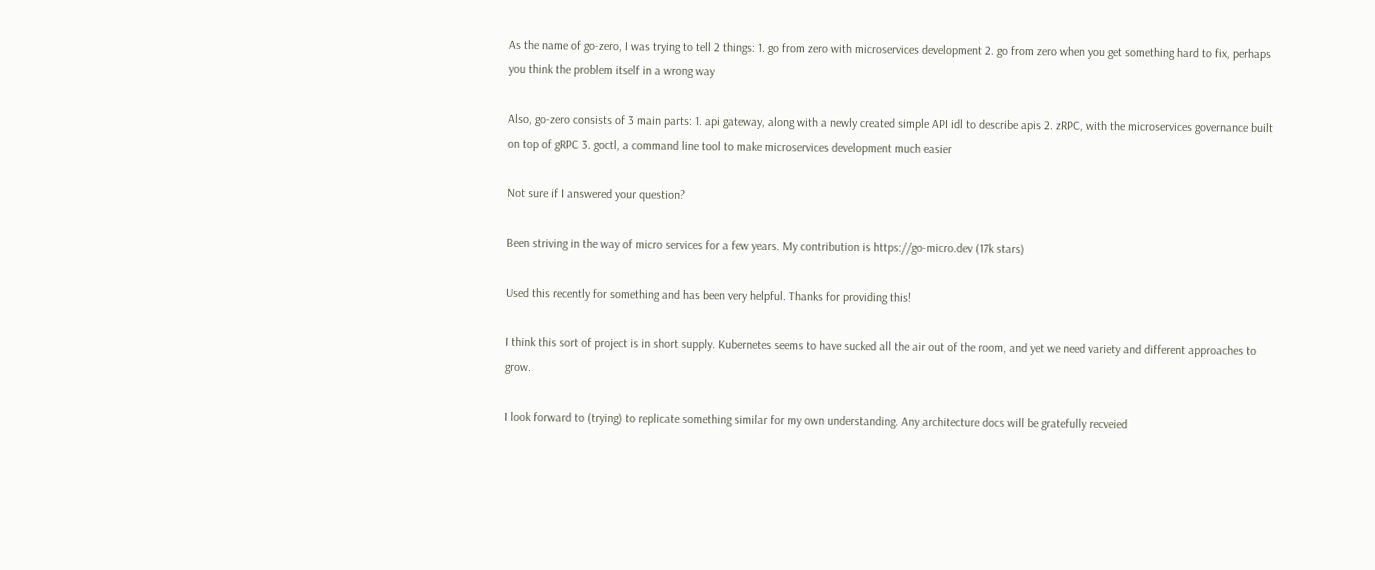As the name of go-zero, I was trying to tell 2 things: 1. go from zero with microservices development 2. go from zero when you get something hard to fix, perhaps you think the problem itself in a wrong way

Also, go-zero consists of 3 main parts: 1. api gateway, along with a newly created simple API idl to describe apis 2. zRPC, with the microservices governance built on top of gRPC 3. goctl, a command line tool to make microservices development much easier

Not sure if I answered your question?

Been striving in the way of micro services for a few years. My contribution is https://go-micro.dev (17k stars)

Used this recently for something and has been very helpful. Thanks for providing this!

I think this sort of project is in short supply. Kubernetes seems to have sucked all the air out of the room, and yet we need variety and different approaches to grow.

I look forward to (trying) to replicate something similar for my own understanding. Any architecture docs will be gratefully recveied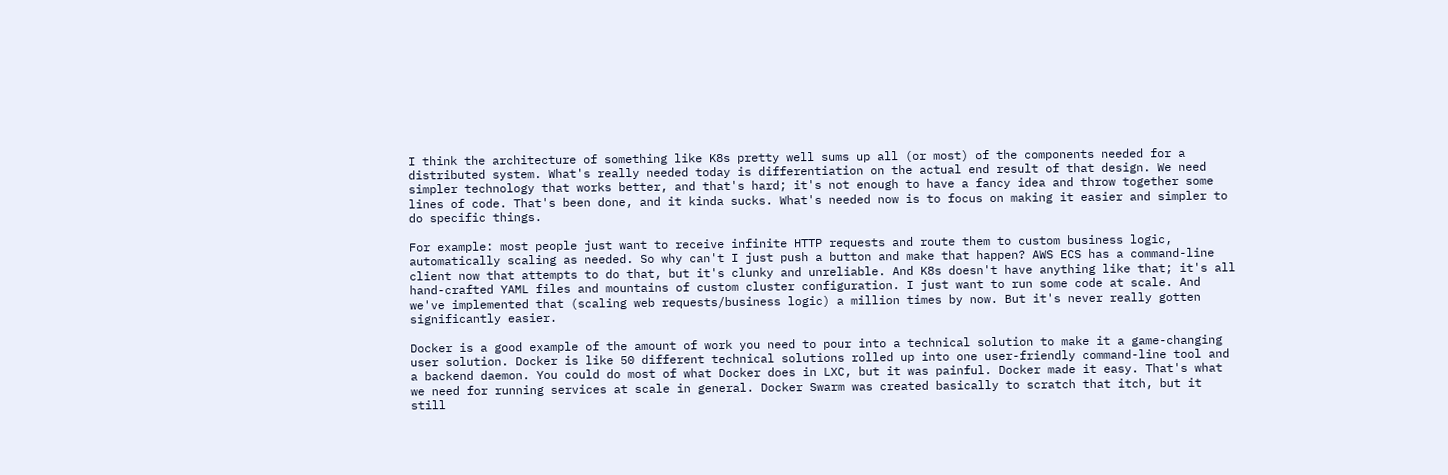I think the architecture of something like K8s pretty well sums up all (or most) of the components needed for a distributed system. What's really needed today is differentiation on the actual end result of that design. We need simpler technology that works better, and that's hard; it's not enough to have a fancy idea and throw together some lines of code. That's been done, and it kinda sucks. What's needed now is to focus on making it easier and simpler to do specific things.

For example: most people just want to receive infinite HTTP requests and route them to custom business logic, automatically scaling as needed. So why can't I just push a button and make that happen? AWS ECS has a command-line client now that attempts to do that, but it's clunky and unreliable. And K8s doesn't have anything like that; it's all hand-crafted YAML files and mountains of custom cluster configuration. I just want to run some code at scale. And we've implemented that (scaling web requests/business logic) a million times by now. But it's never really gotten significantly easier.

Docker is a good example of the amount of work you need to pour into a technical solution to make it a game-changing user solution. Docker is like 50 different technical solutions rolled up into one user-friendly command-line tool and a backend daemon. You could do most of what Docker does in LXC, but it was painful. Docker made it easy. That's what we need for running services at scale in general. Docker Swarm was created basically to scratch that itch, but it still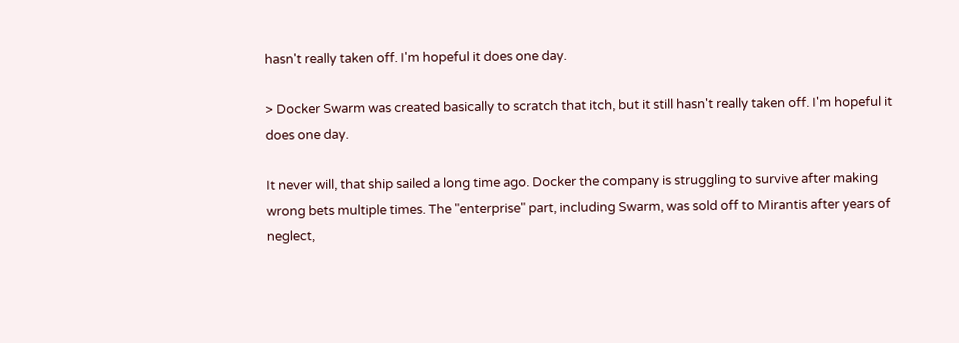hasn't really taken off. I'm hopeful it does one day.

> Docker Swarm was created basically to scratch that itch, but it still hasn't really taken off. I'm hopeful it does one day.

It never will, that ship sailed a long time ago. Docker the company is struggling to survive after making wrong bets multiple times. The "enterprise" part, including Swarm, was sold off to Mirantis after years of neglect,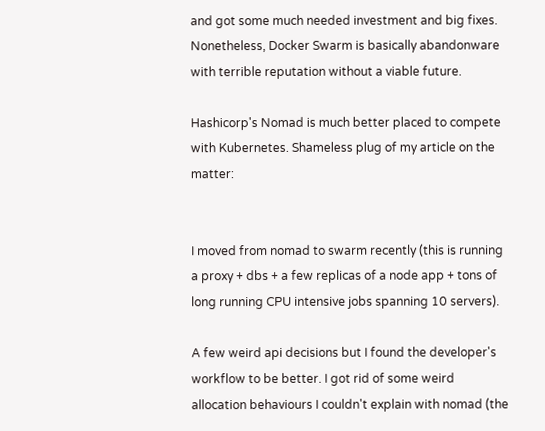and got some much needed investment and big fixes. Nonetheless, Docker Swarm is basically abandonware with terrible reputation without a viable future.

Hashicorp's Nomad is much better placed to compete with Kubernetes. Shameless plug of my article on the matter:


I moved from nomad to swarm recently (this is running a proxy + dbs + a few replicas of a node app + tons of long running CPU intensive jobs spanning 10 servers).

A few weird api decisions but I found the developer's workflow to be better. I got rid of some weird allocation behaviours I couldn't explain with nomad (the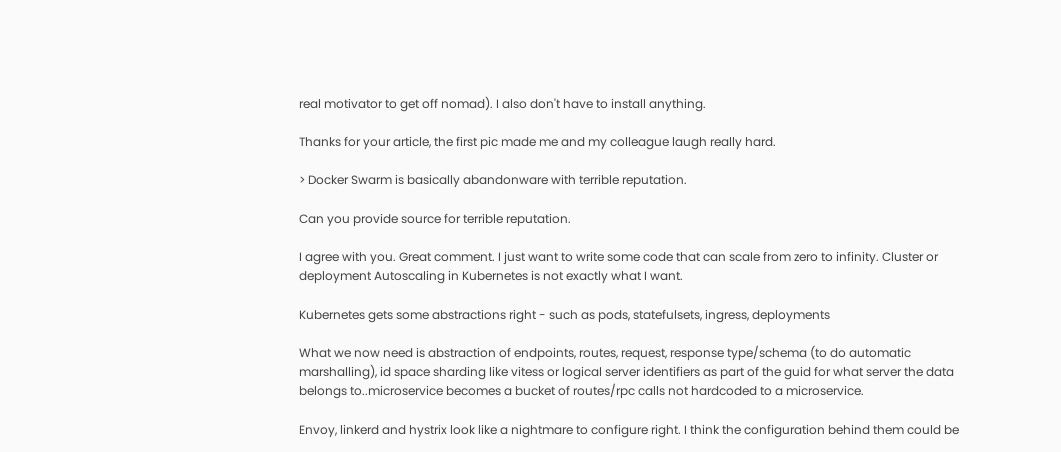real motivator to get off nomad). I also don't have to install anything.

Thanks for your article, the first pic made me and my colleague laugh really hard.

> Docker Swarm is basically abandonware with terrible reputation.

Can you provide source for terrible reputation.

I agree with you. Great comment. I just want to write some code that can scale from zero to infinity. Cluster or deployment Autoscaling in Kubernetes is not exactly what I want.

Kubernetes gets some abstractions right - such as pods, statefulsets, ingress, deployments

What we now need is abstraction of endpoints, routes, request, response type/schema (to do automatic marshalling), id space sharding like vitess or logical server identifiers as part of the guid for what server the data belongs to..microservice becomes a bucket of routes/rpc calls not hardcoded to a microservice.

Envoy, linkerd and hystrix look like a nightmare to configure right. I think the configuration behind them could be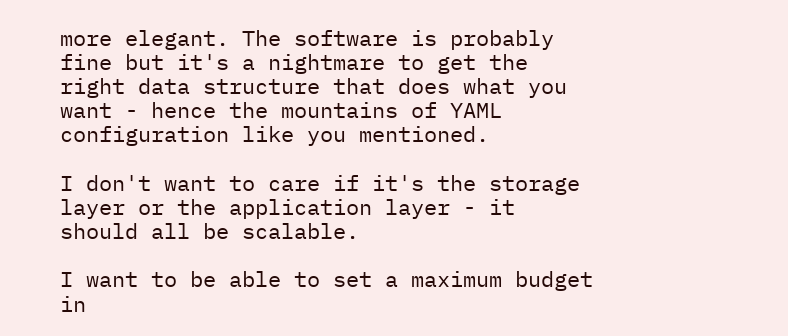more elegant. The software is probably fine but it's a nightmare to get the right data structure that does what you want - hence the mountains of YAML configuration like you mentioned.

I don't want to care if it's the storage layer or the application layer - it should all be scalable.

I want to be able to set a maximum budget in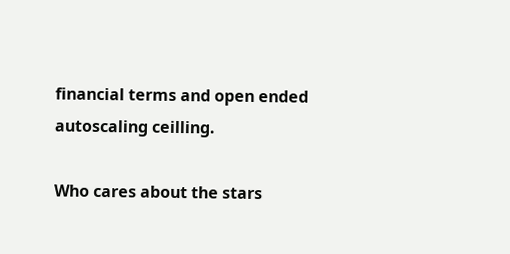financial terms and open ended autoscaling ceilling.

Who cares about the stars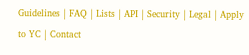Guidelines | FAQ | Lists | API | Security | Legal | Apply to YC | Contact